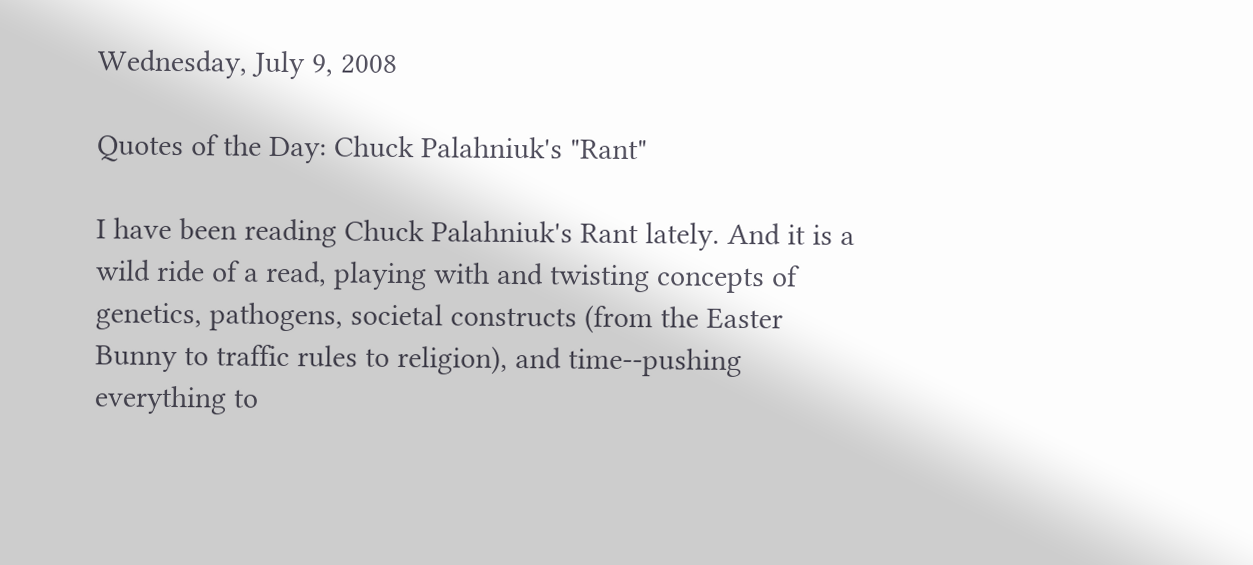Wednesday, July 9, 2008

Quotes of the Day: Chuck Palahniuk's "Rant"

I have been reading Chuck Palahniuk's Rant lately. And it is a wild ride of a read, playing with and twisting concepts of genetics, pathogens, societal constructs (from the Easter Bunny to traffic rules to religion), and time--pushing everything to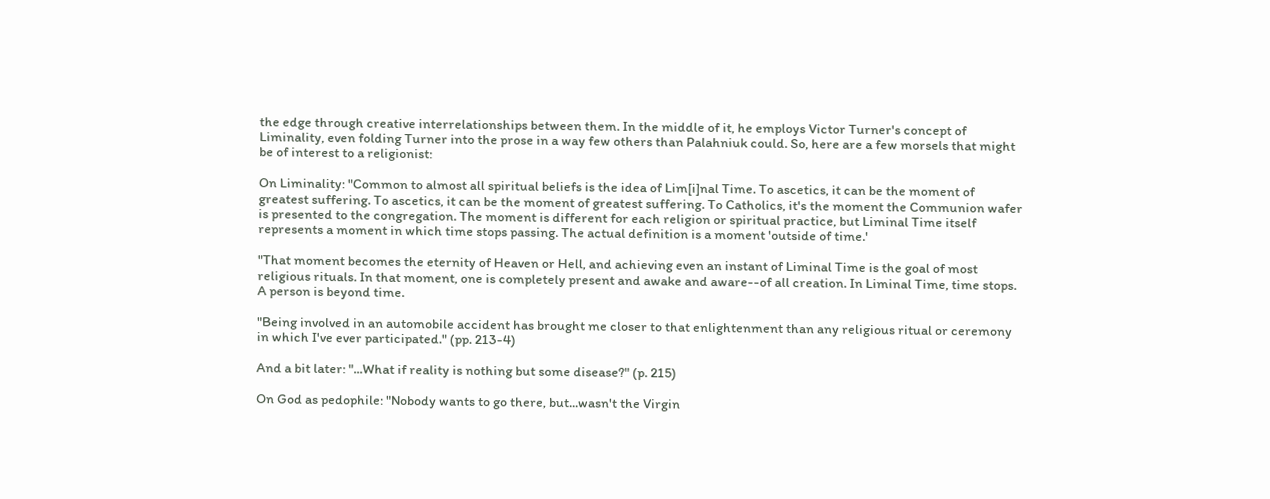the edge through creative interrelationships between them. In the middle of it, he employs Victor Turner's concept of Liminality, even folding Turner into the prose in a way few others than Palahniuk could. So, here are a few morsels that might be of interest to a religionist:

On Liminality: "Common to almost all spiritual beliefs is the idea of Lim[i]nal Time. To ascetics, it can be the moment of greatest suffering. To ascetics, it can be the moment of greatest suffering. To Catholics, it's the moment the Communion wafer is presented to the congregation. The moment is different for each religion or spiritual practice, but Liminal Time itself represents a moment in which time stops passing. The actual definition is a moment 'outside of time.'

"That moment becomes the eternity of Heaven or Hell, and achieving even an instant of Liminal Time is the goal of most religious rituals. In that moment, one is completely present and awake and aware--of all creation. In Liminal Time, time stops. A person is beyond time.

"Being involved in an automobile accident has brought me closer to that enlightenment than any religious ritual or ceremony in which I've ever participated." (pp. 213-4)

And a bit later: "...What if reality is nothing but some disease?" (p. 215)

On God as pedophile: "Nobody wants to go there, but...wasn't the Virgin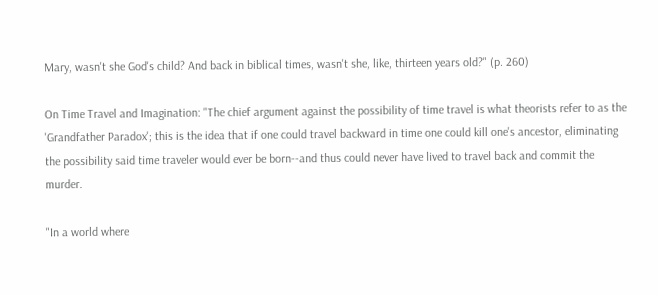Mary, wasn't she God's child? And back in biblical times, wasn't she, like, thirteen years old?" (p. 260)

On Time Travel and Imagination: "The chief argument against the possibility of time travel is what theorists refer to as the 'Grandfather Paradox'; this is the idea that if one could travel backward in time one could kill one's ancestor, eliminating the possibility said time traveler would ever be born--and thus could never have lived to travel back and commit the murder.

"In a world where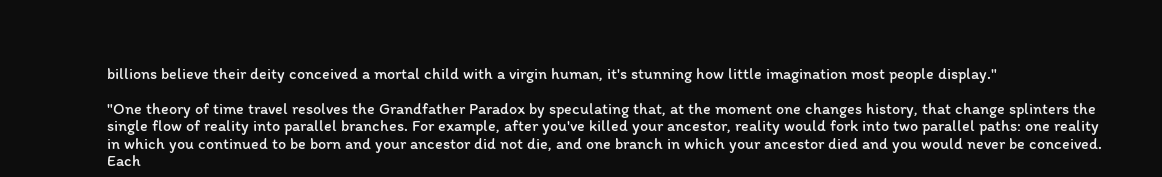billions believe their deity conceived a mortal child with a virgin human, it's stunning how little imagination most people display."

"One theory of time travel resolves the Grandfather Paradox by speculating that, at the moment one changes history, that change splinters the single flow of reality into parallel branches. For example, after you've killed your ancestor, reality would fork into two parallel paths: one reality in which you continued to be born and your ancestor did not die, and one branch in which your ancestor died and you would never be conceived. Each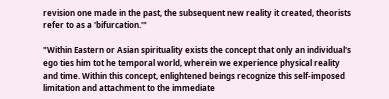revision one made in the past, the subsequent new reality it created, theorists refer to as a 'bifurcation.'"

"Within Eastern or Asian spirituality exists the concept that only an individual's ego ties him tot he temporal world, wherein we experience physical reality and time. Within this concept, enlightened beings recognize this self-imposed limitation and attachment to the immediate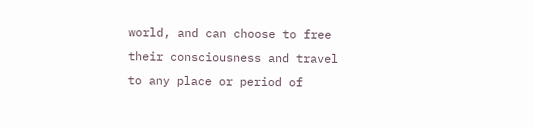world, and can choose to free their consciousness and travel to any place or period of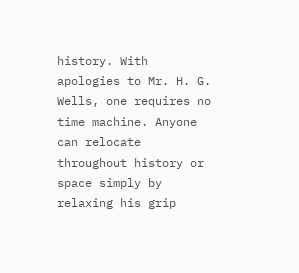history. With apologies to Mr. H. G. Wells, one requires no time machine. Anyone can relocate throughout history or space simply by relaxing his grip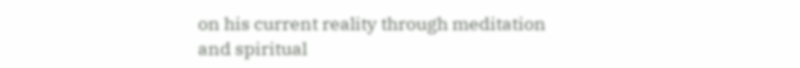on his current reality through meditation and spiritual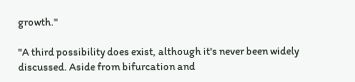growth."

"A third possibility does exist, although it's never been widely discussed. Aside from bifurcation and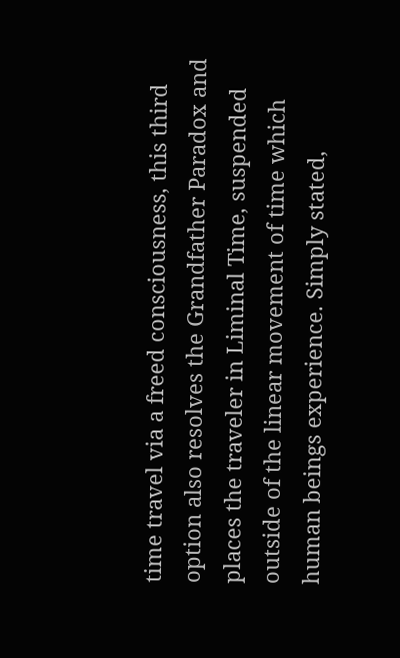time travel via a freed consciousness, this third option also resolves the Grandfather Paradox and places the traveler in Liminal Time, suspended outside of the linear movement of time which human beings experience. Simply stated,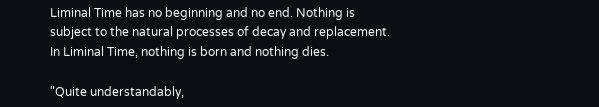Liminal Time has no beginning and no end. Nothing is subject to the natural processes of decay and replacement. In Liminal Time, nothing is born and nothing dies.

"Quite understandably,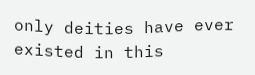only deities have ever existed in this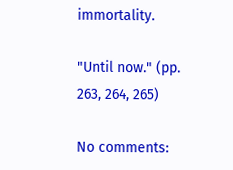immortality.

"Until now." (pp. 263, 264, 265)

No comments: